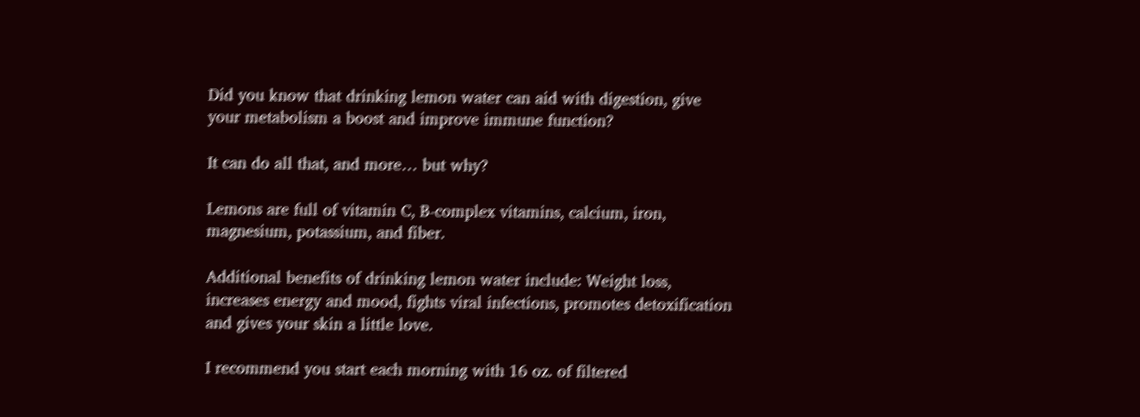Did you know that drinking lemon water can aid with digestion, give your metabolism a boost and improve immune function?

It can do all that, and more… but why?

Lemons are full of vitamin C, B-complex vitamins, calcium, iron, magnesium, potassium, and fiber.

Additional benefits of drinking lemon water include: Weight loss, increases energy and mood, fights viral infections, promotes detoxification and gives your skin a little love.

I recommend you start each morning with 16 oz. of filtered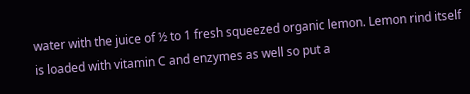water with the juice of ½ to 1 fresh squeezed organic lemon. Lemon rind itself is loaded with vitamin C and enzymes as well so put a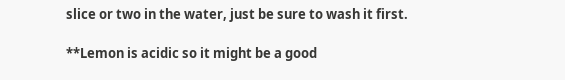slice or two in the water, just be sure to wash it first.

**Lemon is acidic so it might be a good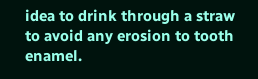idea to drink through a straw to avoid any erosion to tooth enamel.